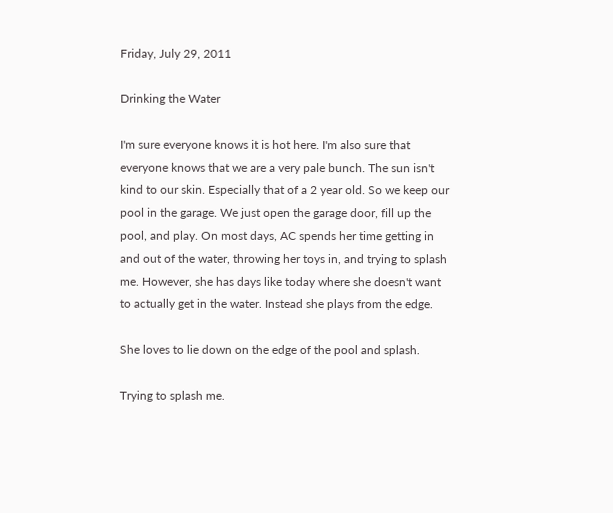Friday, July 29, 2011

Drinking the Water

I'm sure everyone knows it is hot here. I'm also sure that everyone knows that we are a very pale bunch. The sun isn't kind to our skin. Especially that of a 2 year old. So we keep our pool in the garage. We just open the garage door, fill up the pool, and play. On most days, AC spends her time getting in and out of the water, throwing her toys in, and trying to splash me. However, she has days like today where she doesn't want to actually get in the water. Instead she plays from the edge.

She loves to lie down on the edge of the pool and splash.

Trying to splash me.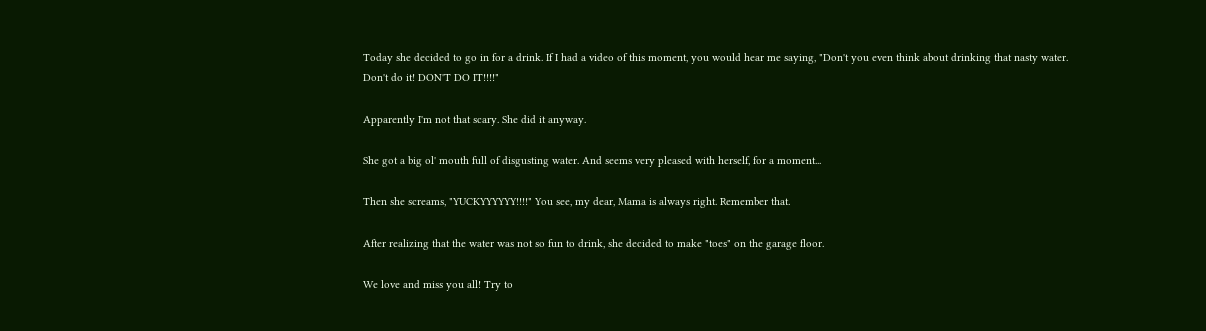Today she decided to go in for a drink. If I had a video of this moment, you would hear me saying, "Don't you even think about drinking that nasty water. Don't do it! DON'T DO IT!!!!"

Apparently I'm not that scary. She did it anyway.

She got a big ol' mouth full of disgusting water. And seems very pleased with herself, for a moment...

Then she screams, "YUCKYYYYYY!!!!" You see, my dear, Mama is always right. Remember that.

After realizing that the water was not so fun to drink, she decided to make "toes" on the garage floor.

We love and miss you all! Try to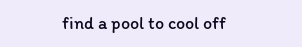find a pool to cool off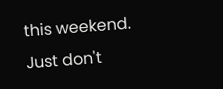this weekend. Just don't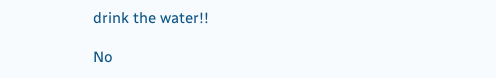drink the water!!

No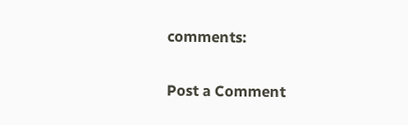comments:

Post a Comment